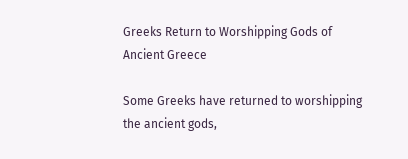Greeks Return to Worshipping Gods of Ancient Greece

Some Greeks have returned to worshipping the ancient gods,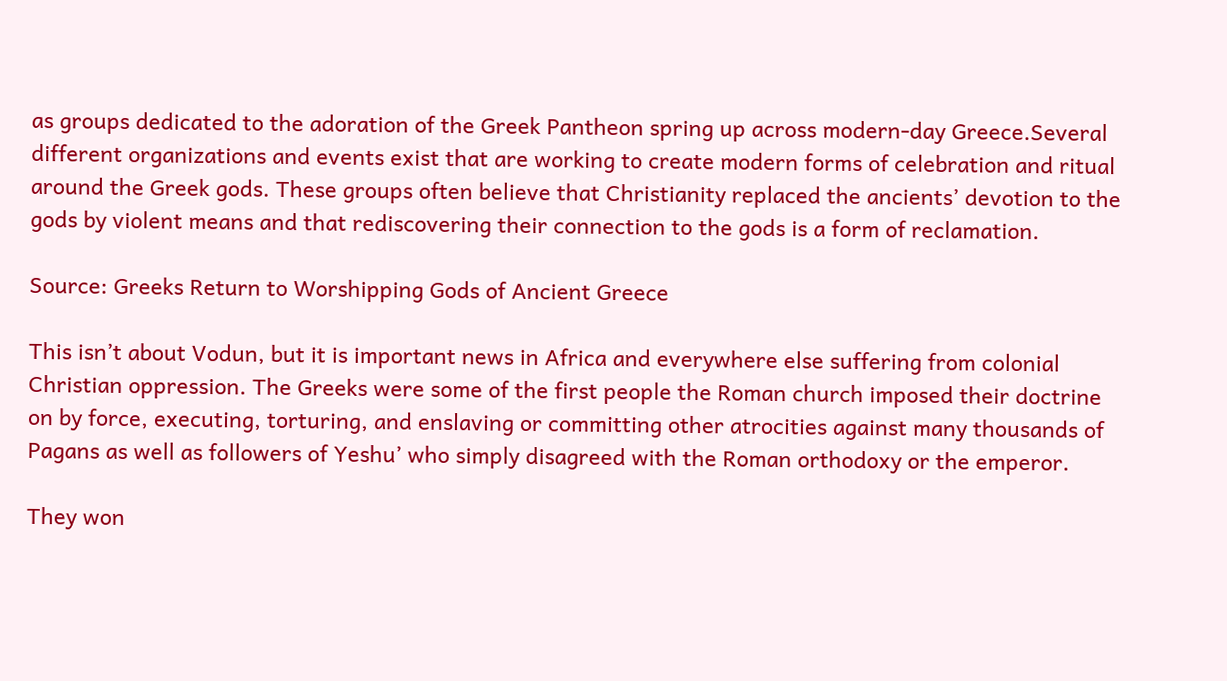as groups dedicated to the adoration of the Greek Pantheon spring up across modern-day Greece.Several different organizations and events exist that are working to create modern forms of celebration and ritual around the Greek gods. These groups often believe that Christianity replaced the ancients’ devotion to the gods by violent means and that rediscovering their connection to the gods is a form of reclamation.

Source: Greeks Return to Worshipping Gods of Ancient Greece

This isn’t about Vodun, but it is important news in Africa and everywhere else suffering from colonial Christian oppression. The Greeks were some of the first people the Roman church imposed their doctrine on by force, executing, torturing, and enslaving or committing other atrocities against many thousands of Pagans as well as followers of Yeshu’ who simply disagreed with the Roman orthodoxy or the emperor.

They won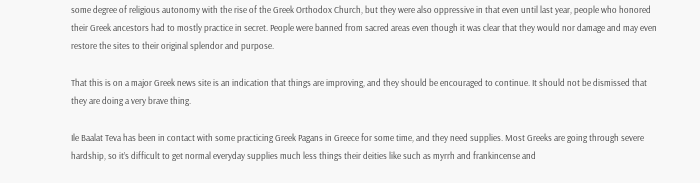some degree of religious autonomy with the rise of the Greek Orthodox Church, but they were also oppressive in that even until last year, people who honored their Greek ancestors had to mostly practice in secret. People were banned from sacred areas even though it was clear that they would nor damage and may even restore the sites to their original splendor and purpose.

That this is on a major Greek news site is an indication that things are improving, and they should be encouraged to continue. It should not be dismissed that they are doing a very brave thing.

Ile Baalat Teva has been in contact with some practicing Greek Pagans in Greece for some time, and they need supplies. Most Greeks are going through severe hardship, so it’s difficult to get normal everyday supplies much less things their deities like such as myrrh and frankincense and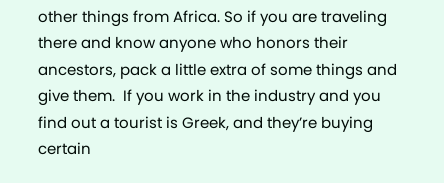other things from Africa. So if you are traveling there and know anyone who honors their ancestors, pack a little extra of some things and give them.  If you work in the industry and you find out a tourist is Greek, and they’re buying certain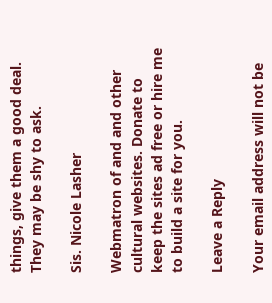things, give them a good deal. They may be shy to ask.

Sis. Nicole Lasher

Webmatron of and and other cultural websites. Donate to keep the sites ad free or hire me to build a site for you.

Leave a Reply

Your email address will not be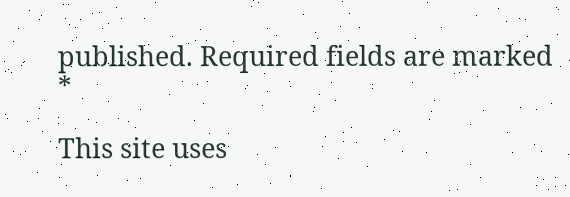published. Required fields are marked *

This site uses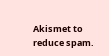Akismet to reduce spam.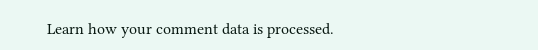Learn how your comment data is processed.